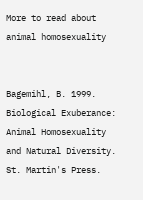More to read about animal homosexuality


Bagemihl, B. 1999. Biological Exuberance: Animal Homosexuality and Natural Diversity. St. Martin's Press.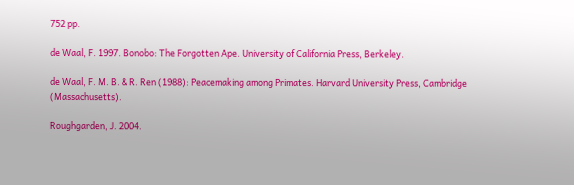752 pp.

de Waal, F. 1997. Bonobo: The Forgotten Ape. University of California Press, Berkeley.

de Waal, F. M. B. & R. Ren (1988): Peacemaking among Primates. Harvard University Press, Cambridge (Massachusetts).

Roughgarden, J. 2004.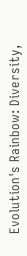Evolution's Rainbow: Diversity,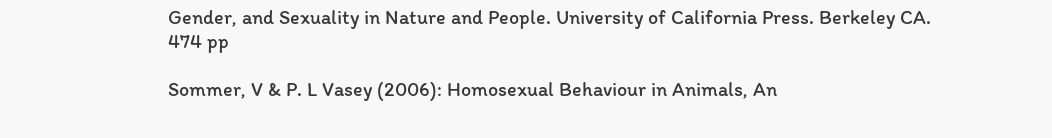Gender, and Sexuality in Nature and People. University of California Press. Berkeley CA. 474 pp

Sommer, V & P. L Vasey (2006): Homosexual Behaviour in Animals, An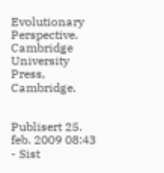Evolutionary Perspective. Cambridge University Press, Cambridge.


Publisert 25. feb. 2009 08:43 - Sist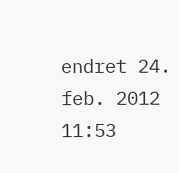endret 24. feb. 2012 11:53